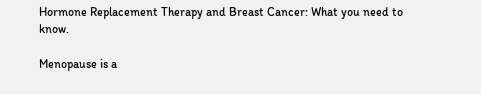Hormone Replacement Therapy and Breast Cancer: What you need to know.

Menopause is a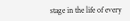stage in the life of every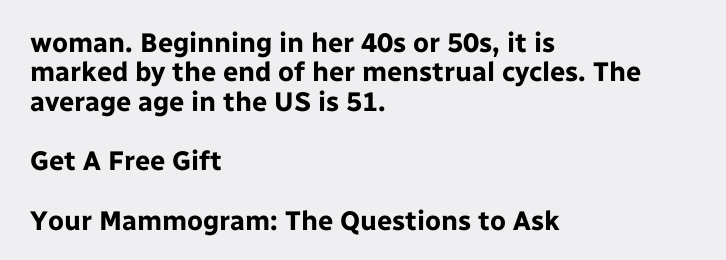woman. Beginning in her 40s or 50s, it is marked by the end of her menstrual cycles. The average age in the US is 51.

Get A Free Gift

Your Mammogram: The Questions to Ask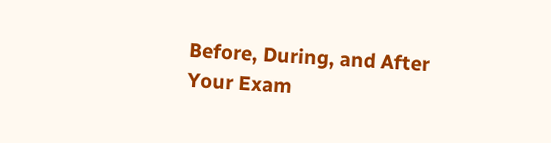Before, During, and After Your Exam